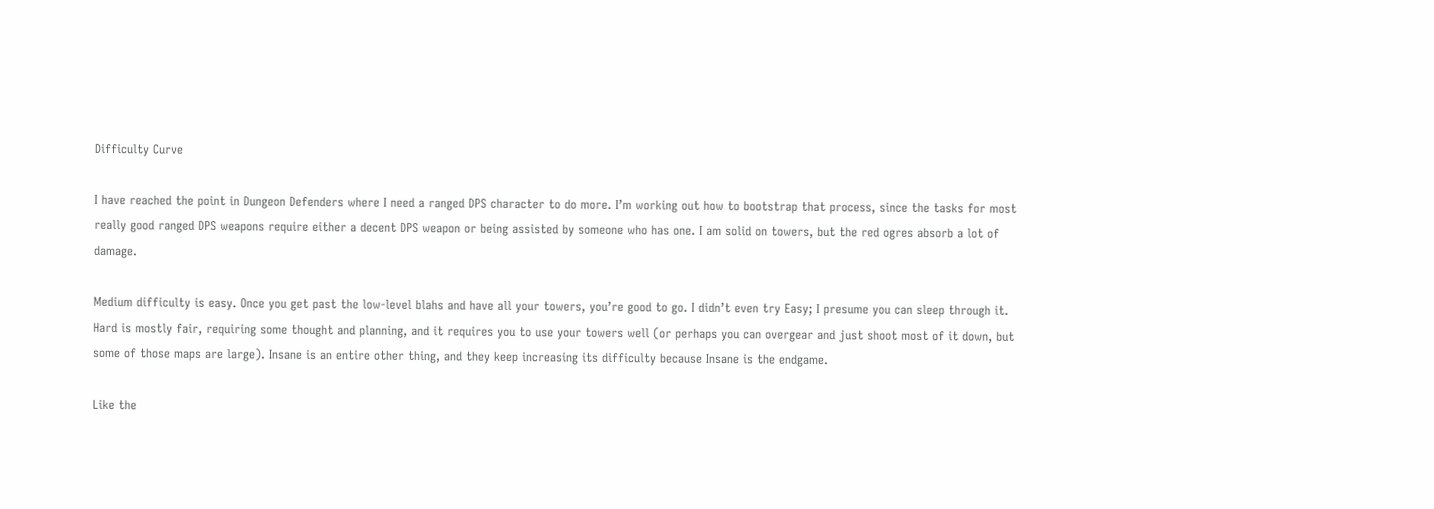Difficulty Curve

I have reached the point in Dungeon Defenders where I need a ranged DPS character to do more. I’m working out how to bootstrap that process, since the tasks for most really good ranged DPS weapons require either a decent DPS weapon or being assisted by someone who has one. I am solid on towers, but the red ogres absorb a lot of damage.

Medium difficulty is easy. Once you get past the low-level blahs and have all your towers, you’re good to go. I didn’t even try Easy; I presume you can sleep through it. Hard is mostly fair, requiring some thought and planning, and it requires you to use your towers well (or perhaps you can overgear and just shoot most of it down, but some of those maps are large). Insane is an entire other thing, and they keep increasing its difficulty because Insane is the endgame.

Like the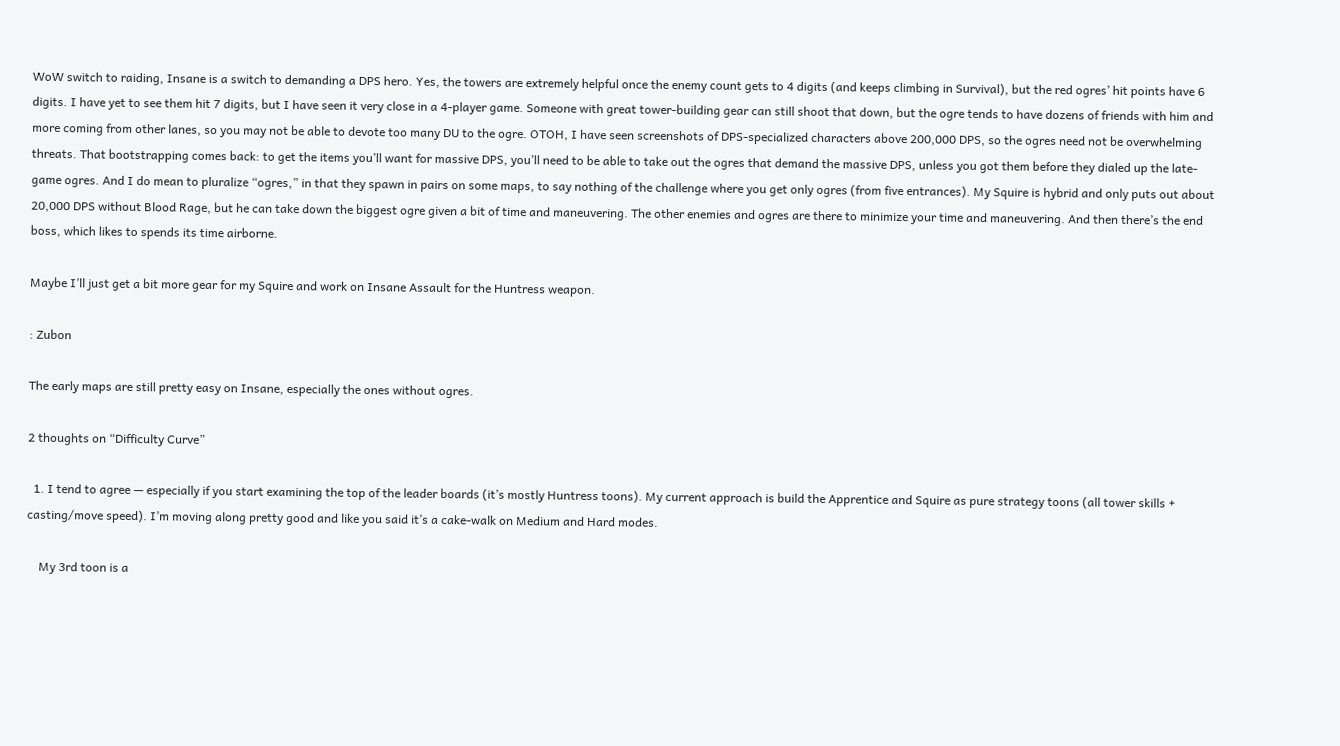WoW switch to raiding, Insane is a switch to demanding a DPS hero. Yes, the towers are extremely helpful once the enemy count gets to 4 digits (and keeps climbing in Survival), but the red ogres’ hit points have 6 digits. I have yet to see them hit 7 digits, but I have seen it very close in a 4-player game. Someone with great tower-building gear can still shoot that down, but the ogre tends to have dozens of friends with him and more coming from other lanes, so you may not be able to devote too many DU to the ogre. OTOH, I have seen screenshots of DPS-specialized characters above 200,000 DPS, so the ogres need not be overwhelming threats. That bootstrapping comes back: to get the items you’ll want for massive DPS, you’ll need to be able to take out the ogres that demand the massive DPS, unless you got them before they dialed up the late-game ogres. And I do mean to pluralize “ogres,” in that they spawn in pairs on some maps, to say nothing of the challenge where you get only ogres (from five entrances). My Squire is hybrid and only puts out about 20,000 DPS without Blood Rage, but he can take down the biggest ogre given a bit of time and maneuvering. The other enemies and ogres are there to minimize your time and maneuvering. And then there’s the end boss, which likes to spends its time airborne.

Maybe I’ll just get a bit more gear for my Squire and work on Insane Assault for the Huntress weapon.

: Zubon

The early maps are still pretty easy on Insane, especially the ones without ogres.

2 thoughts on “Difficulty Curve”

  1. I tend to agree — especially if you start examining the top of the leader boards (it’s mostly Huntress toons). My current approach is build the Apprentice and Squire as pure strategy toons (all tower skills + casting/move speed). I’m moving along pretty good and like you said it’s a cake-walk on Medium and Hard modes.

    My 3rd toon is a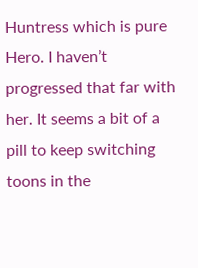Huntress which is pure Hero. I haven’t progressed that far with her. It seems a bit of a pill to keep switching toons in the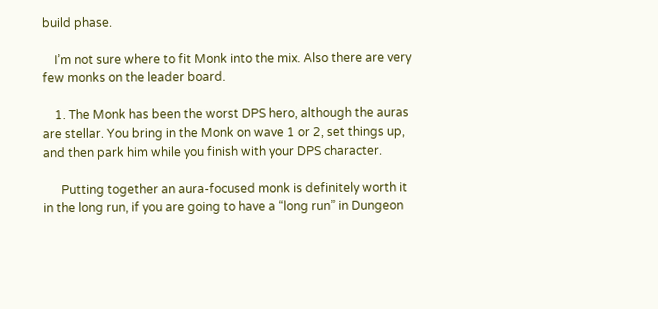build phase.

    I’m not sure where to fit Monk into the mix. Also there are very few monks on the leader board.

    1. The Monk has been the worst DPS hero, although the auras are stellar. You bring in the Monk on wave 1 or 2, set things up, and then park him while you finish with your DPS character.

      Putting together an aura-focused monk is definitely worth it in the long run, if you are going to have a “long run” in Dungeon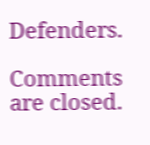Defenders.

Comments are closed.